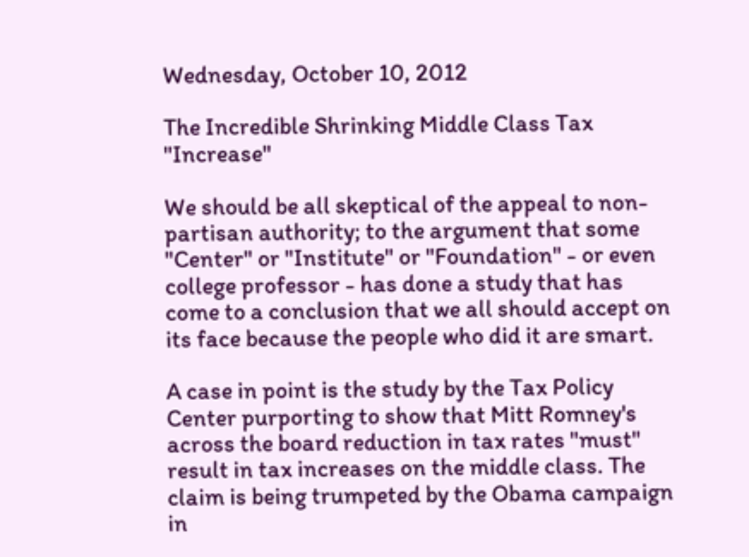Wednesday, October 10, 2012

The Incredible Shrinking Middle Class Tax "Increase"

We should be all skeptical of the appeal to non-partisan authority; to the argument that some "Center" or "Institute" or "Foundation" - or even college professor - has done a study that has come to a conclusion that we all should accept on its face because the people who did it are smart.

A case in point is the study by the Tax Policy Center purporting to show that Mitt Romney's across the board reduction in tax rates "must" result in tax increases on the middle class. The claim is being trumpeted by the Obama campaign in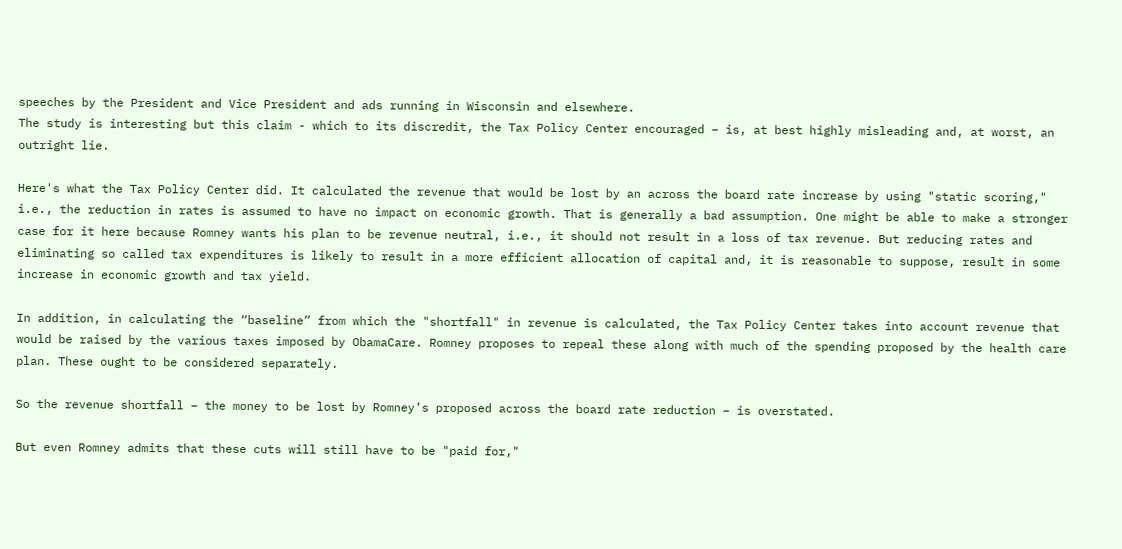speeches by the President and Vice President and ads running in Wisconsin and elsewhere.
The study is interesting but this claim - which to its discredit, the Tax Policy Center encouraged – is, at best highly misleading and, at worst, an outright lie.

Here's what the Tax Policy Center did. It calculated the revenue that would be lost by an across the board rate increase by using "static scoring," i.e., the reduction in rates is assumed to have no impact on economic growth. That is generally a bad assumption. One might be able to make a stronger case for it here because Romney wants his plan to be revenue neutral, i.e., it should not result in a loss of tax revenue. But reducing rates and eliminating so called tax expenditures is likely to result in a more efficient allocation of capital and, it is reasonable to suppose, result in some increase in economic growth and tax yield.

In addition, in calculating the “baseline” from which the "shortfall" in revenue is calculated, the Tax Policy Center takes into account revenue that would be raised by the various taxes imposed by ObamaCare. Romney proposes to repeal these along with much of the spending proposed by the health care plan. These ought to be considered separately.

So the revenue shortfall – the money to be lost by Romney’s proposed across the board rate reduction – is overstated.

But even Romney admits that these cuts will still have to be "paid for,"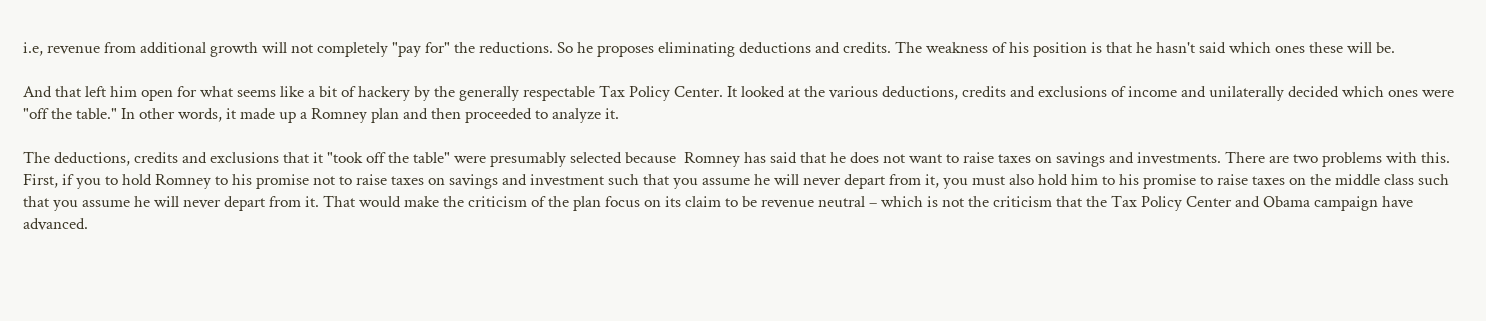i.e, revenue from additional growth will not completely "pay for" the reductions. So he proposes eliminating deductions and credits. The weakness of his position is that he hasn't said which ones these will be.

And that left him open for what seems like a bit of hackery by the generally respectable Tax Policy Center. It looked at the various deductions, credits and exclusions of income and unilaterally decided which ones were "off the table." In other words, it made up a Romney plan and then proceeded to analyze it.

The deductions, credits and exclusions that it "took off the table" were presumably selected because  Romney has said that he does not want to raise taxes on savings and investments. There are two problems with this. First, if you to hold Romney to his promise not to raise taxes on savings and investment such that you assume he will never depart from it, you must also hold him to his promise to raise taxes on the middle class such that you assume he will never depart from it. That would make the criticism of the plan focus on its claim to be revenue neutral – which is not the criticism that the Tax Policy Center and Obama campaign have advanced.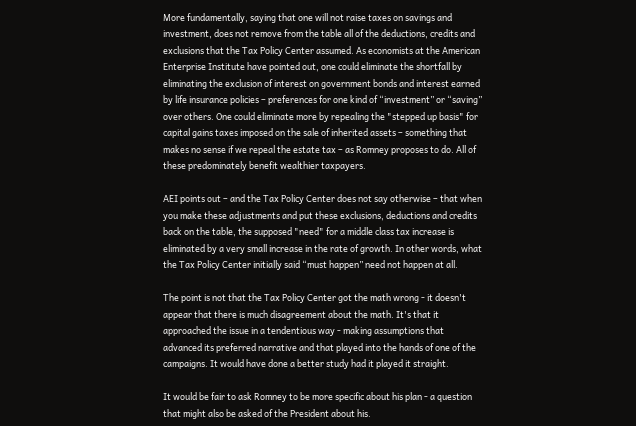More fundamentally, saying that one will not raise taxes on savings and investment, does not remove from the table all of the deductions, credits and exclusions that the Tax Policy Center assumed. As economists at the American Enterprise Institute have pointed out, one could eliminate the shortfall by eliminating the exclusion of interest on government bonds and interest earned by life insurance policies – preferences for one kind of “investment” or “saving” over others. One could eliminate more by repealing the "stepped up basis" for capital gains taxes imposed on the sale of inherited assets – something that makes no sense if we repeal the estate tax – as Romney proposes to do. All of these predominately benefit wealthier taxpayers.

AEI points out – and the Tax Policy Center does not say otherwise – that when you make these adjustments and put these exclusions, deductions and credits back on the table, the supposed "need" for a middle class tax increase is eliminated by a very small increase in the rate of growth. In other words, what the Tax Policy Center initially said “must happen” need not happen at all.

The point is not that the Tax Policy Center got the math wrong - it doesn't appear that there is much disagreement about the math. It's that it approached the issue in a tendentious way - making assumptions that advanced its preferred narrative and that played into the hands of one of the campaigns. It would have done a better study had it played it straight.

It would be fair to ask Romney to be more specific about his plan - a question that might also be asked of the President about his.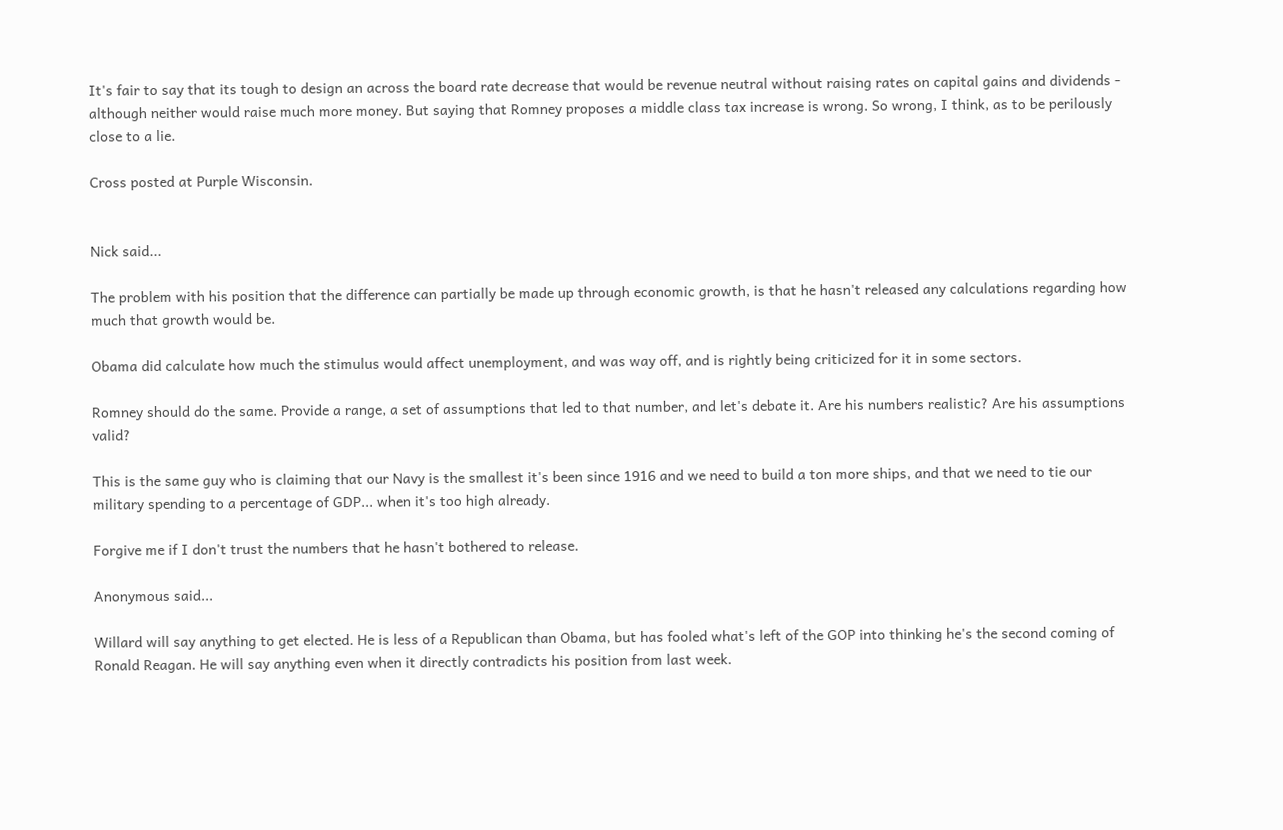It's fair to say that its tough to design an across the board rate decrease that would be revenue neutral without raising rates on capital gains and dividends - although neither would raise much more money. But saying that Romney proposes a middle class tax increase is wrong. So wrong, I think, as to be perilously close to a lie.

Cross posted at Purple Wisconsin.


Nick said...

The problem with his position that the difference can partially be made up through economic growth, is that he hasn't released any calculations regarding how much that growth would be.

Obama did calculate how much the stimulus would affect unemployment, and was way off, and is rightly being criticized for it in some sectors.

Romney should do the same. Provide a range, a set of assumptions that led to that number, and let's debate it. Are his numbers realistic? Are his assumptions valid?

This is the same guy who is claiming that our Navy is the smallest it's been since 1916 and we need to build a ton more ships, and that we need to tie our military spending to a percentage of GDP... when it's too high already.

Forgive me if I don't trust the numbers that he hasn't bothered to release.

Anonymous said...

Willard will say anything to get elected. He is less of a Republican than Obama, but has fooled what's left of the GOP into thinking he's the second coming of Ronald Reagan. He will say anything even when it directly contradicts his position from last week.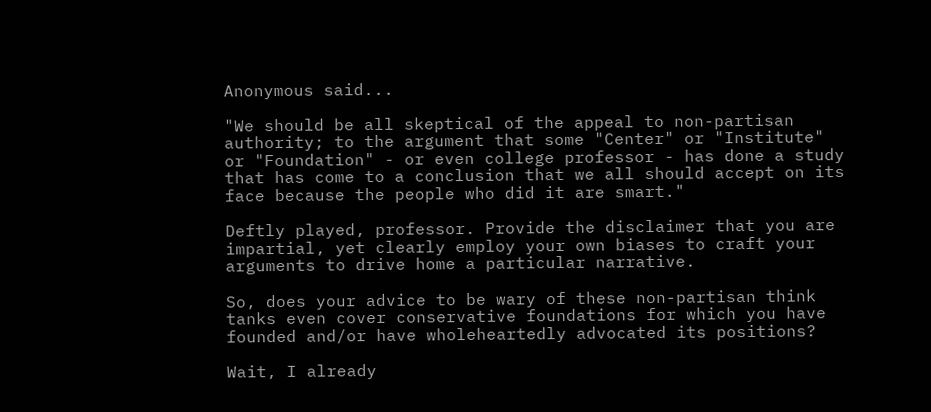Anonymous said...

"We should be all skeptical of the appeal to non-partisan authority; to the argument that some "Center" or "Institute" or "Foundation" - or even college professor - has done a study that has come to a conclusion that we all should accept on its face because the people who did it are smart."

Deftly played, professor. Provide the disclaimer that you are impartial, yet clearly employ your own biases to craft your arguments to drive home a particular narrative.

So, does your advice to be wary of these non-partisan think tanks even cover conservative foundations for which you have founded and/or have wholeheartedly advocated its positions?

Wait, I already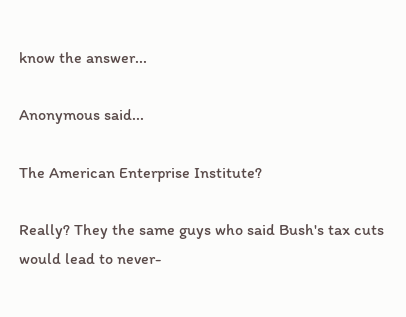know the answer...

Anonymous said...

The American Enterprise Institute?

Really? They the same guys who said Bush's tax cuts would lead to never-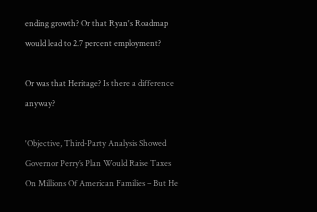ending growth? Or that Ryan's Roadmap would lead to 2.7 percent employment?

Or was that Heritage? Is there a difference anyway?

'Objective, Third-Party Analysis Showed Governor Perry’s Plan Would Raise Taxes On Millions Of American Families – But He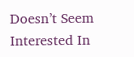Doesn’t Seem Interested In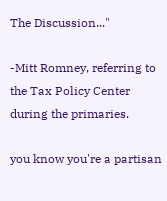The Discussion..."

-Mitt Romney, referring to the Tax Policy Center during the primaries.

you know you're a partisan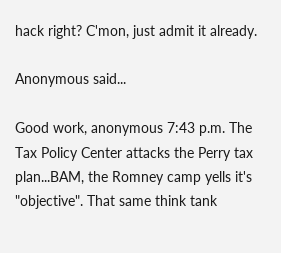hack right? C'mon, just admit it already.

Anonymous said...

Good work, anonymous 7:43 p.m. The Tax Policy Center attacks the Perry tax plan...BAM, the Romney camp yells it's "objective". That same think tank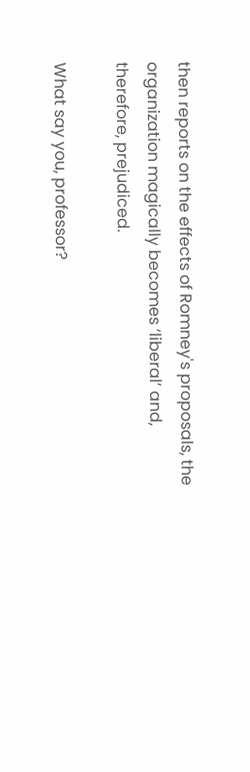then reports on the effects of Romney's proposals, the organization magically becomes ‘liberal’ and, therefore, prejudiced.

What say you, professor?